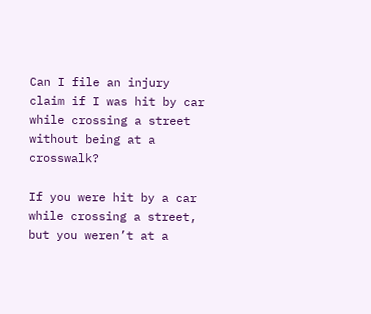Can I file an injury claim if I was hit by car while crossing a street without being at a crosswalk?

If you were hit by a car while crossing a street, but you weren’t at a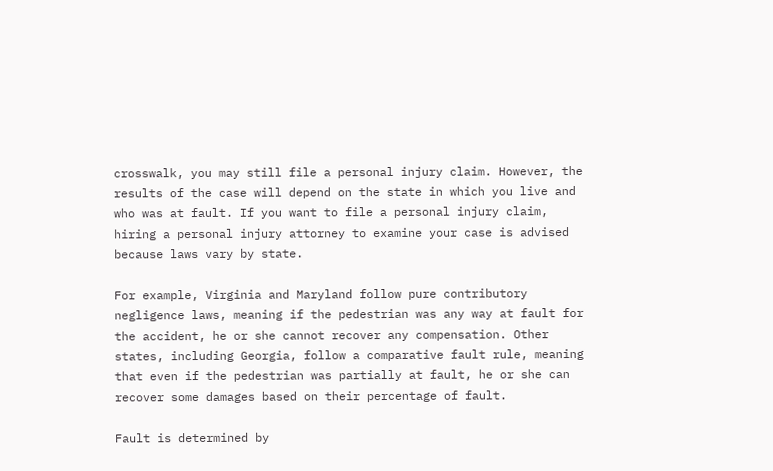crosswalk, you may still file a personal injury claim. However, the results of the case will depend on the state in which you live and who was at fault. If you want to file a personal injury claim, hiring a personal injury attorney to examine your case is advised because laws vary by state.

For example, Virginia and Maryland follow pure contributory negligence laws, meaning if the pedestrian was any way at fault for the accident, he or she cannot recover any compensation. Other states, including Georgia, follow a comparative fault rule, meaning that even if the pedestrian was partially at fault, he or she can recover some damages based on their percentage of fault.

Fault is determined by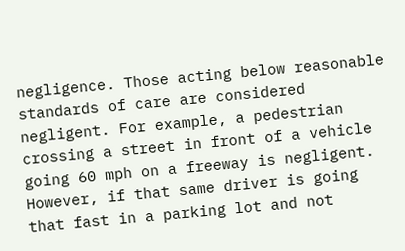negligence. Those acting below reasonable standards of care are considered negligent. For example, a pedestrian crossing a street in front of a vehicle going 60 mph on a freeway is negligent. However, if that same driver is going that fast in a parking lot and not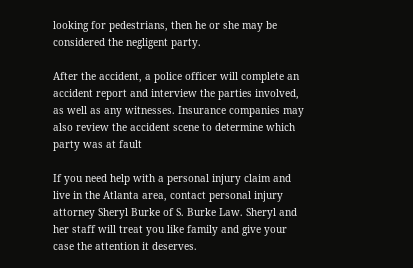looking for pedestrians, then he or she may be considered the negligent party.

After the accident, a police officer will complete an accident report and interview the parties involved, as well as any witnesses. Insurance companies may also review the accident scene to determine which party was at fault

If you need help with a personal injury claim and live in the Atlanta area, contact personal injury attorney Sheryl Burke of S. Burke Law. Sheryl and her staff will treat you like family and give your case the attention it deserves.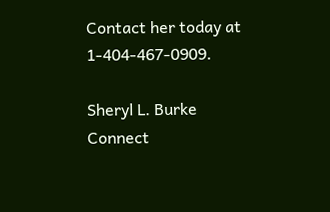Contact her today at 1-404-467-0909.

Sheryl L. Burke
Connect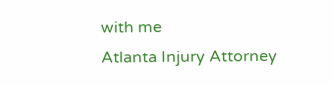with me
Atlanta Injury Attorney